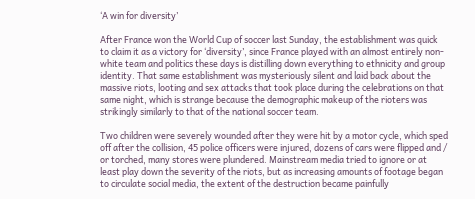‘A win for diversity’

After France won the World Cup of soccer last Sunday, the establishment was quick to claim it as a victory for ‘diversity’, since France played with an almost entirely non-white team and politics these days is distilling down everything to ethnicity and group identity. That same establishment was mysteriously silent and laid back about the massive riots, looting and sex attacks that took place during the celebrations on that same night, which is strange because the demographic makeup of the rioters was strikingly similarly to that of the national soccer team.

Two children were severely wounded after they were hit by a motor cycle, which sped off after the collision, 45 police officers were injured, dozens of cars were flipped and / or torched, many stores were plundered. Mainstream media tried to ignore or at least play down the severity of the riots, but as increasing amounts of footage began to circulate social media, the extent of the destruction became painfully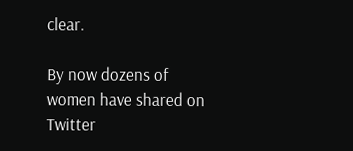clear.

By now dozens of women have shared on Twitter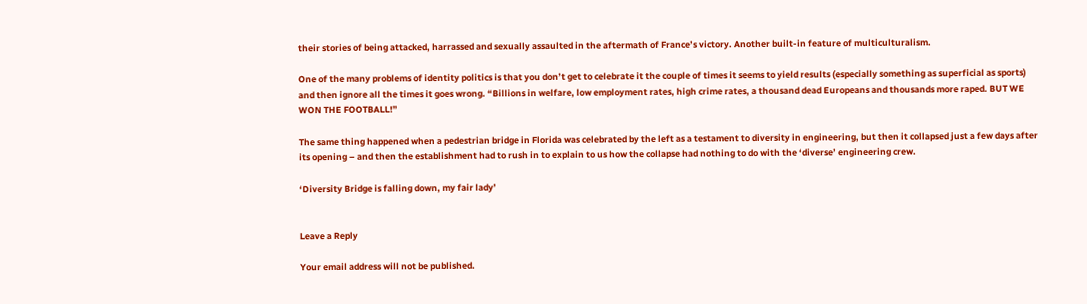their stories of being attacked, harrassed and sexually assaulted in the aftermath of France’s victory. Another built-in feature of multiculturalism.

One of the many problems of identity politics is that you don’t get to celebrate it the couple of times it seems to yield results (especially something as superficial as sports) and then ignore all the times it goes wrong. “Billions in welfare, low employment rates, high crime rates, a thousand dead Europeans and thousands more raped. BUT WE WON THE FOOTBALL!”

The same thing happened when a pedestrian bridge in Florida was celebrated by the left as a testament to diversity in engineering, but then it collapsed just a few days after its opening – and then the establishment had to rush in to explain to us how the collapse had nothing to do with the ‘diverse’ engineering crew.

‘Diversity Bridge is falling down, my fair lady’


Leave a Reply

Your email address will not be published.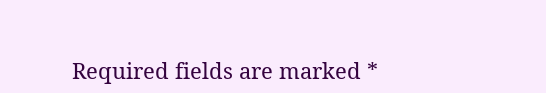Required fields are marked *